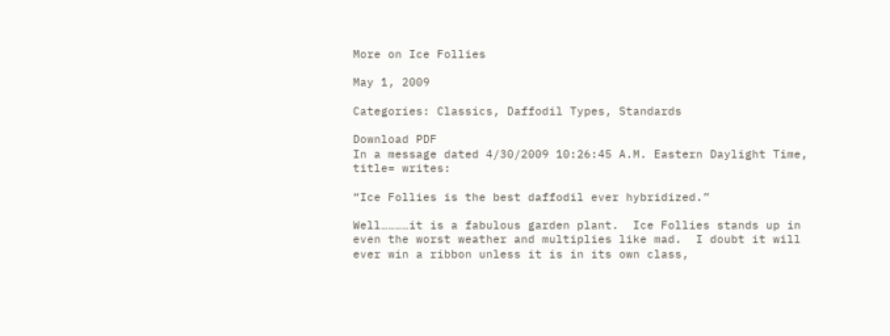More on Ice Follies

May 1, 2009

Categories: Classics, Daffodil Types, Standards

Download PDF
In a message dated 4/30/2009 10:26:45 A.M. Eastern Daylight Time,  title= writes:

“Ice Follies is the best daffodil ever hybridized.”

Well…………it is a fabulous garden plant.  Ice Follies stands up in even the worst weather and multiplies like mad.  I doubt it will ever win a ribbon unless it is in its own class,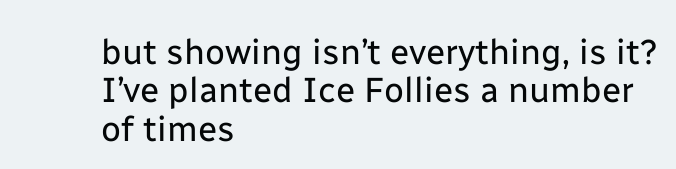but showing isn’t everything, is it?  I’ve planted Ice Follies a number of times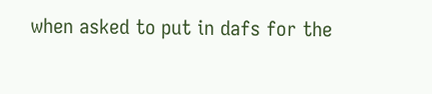when asked to put in dafs for the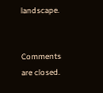landscape.


Comments are closed.